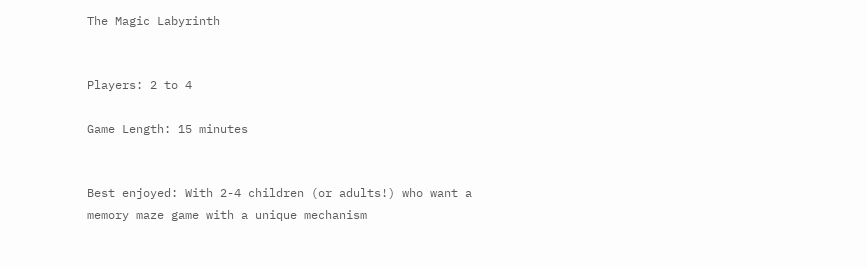The Magic Labyrinth


Players: 2 to 4

Game Length: 15 minutes


Best enjoyed: With 2-4 children (or adults!) who want a memory maze game with a unique mechanism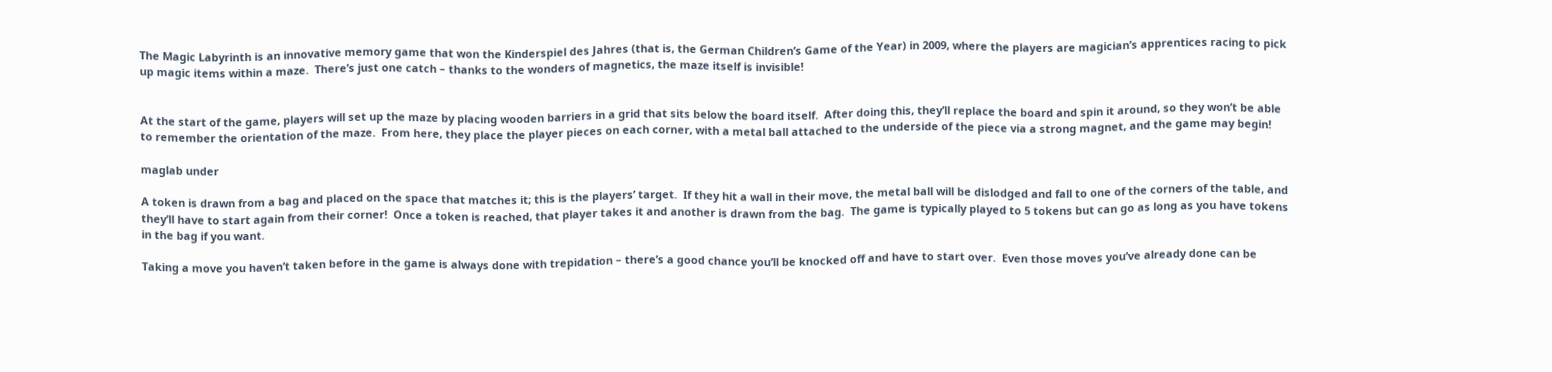The Magic Labyrinth is an innovative memory game that won the Kinderspiel des Jahres (that is, the German Children’s Game of the Year) in 2009, where the players are magician’s apprentices racing to pick up magic items within a maze.  There’s just one catch – thanks to the wonders of magnetics, the maze itself is invisible!


At the start of the game, players will set up the maze by placing wooden barriers in a grid that sits below the board itself.  After doing this, they’ll replace the board and spin it around, so they won’t be able to remember the orientation of the maze.  From here, they place the player pieces on each corner, with a metal ball attached to the underside of the piece via a strong magnet, and the game may begin!

maglab under

A token is drawn from a bag and placed on the space that matches it; this is the players’ target.  If they hit a wall in their move, the metal ball will be dislodged and fall to one of the corners of the table, and they’ll have to start again from their corner!  Once a token is reached, that player takes it and another is drawn from the bag.  The game is typically played to 5 tokens but can go as long as you have tokens in the bag if you want.

Taking a move you haven’t taken before in the game is always done with trepidation – there’s a good chance you’ll be knocked off and have to start over.  Even those moves you’ve already done can be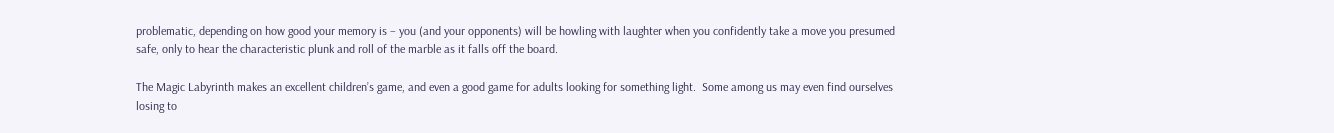problematic, depending on how good your memory is – you (and your opponents) will be howling with laughter when you confidently take a move you presumed safe, only to hear the characteristic plunk and roll of the marble as it falls off the board.

The Magic Labyrinth makes an excellent children’s game, and even a good game for adults looking for something light.  Some among us may even find ourselves losing to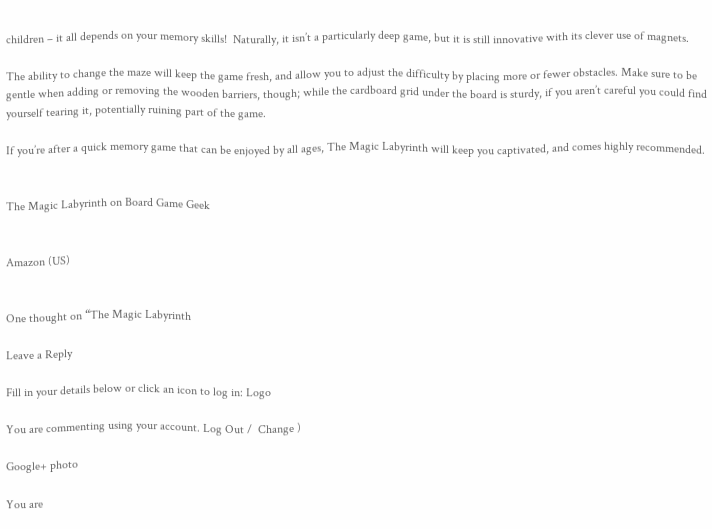children – it all depends on your memory skills!  Naturally, it isn’t a particularly deep game, but it is still innovative with its clever use of magnets.

The ability to change the maze will keep the game fresh, and allow you to adjust the difficulty by placing more or fewer obstacles. Make sure to be gentle when adding or removing the wooden barriers, though; while the cardboard grid under the board is sturdy, if you aren’t careful you could find yourself tearing it, potentially ruining part of the game.

If you’re after a quick memory game that can be enjoyed by all ages, The Magic Labyrinth will keep you captivated, and comes highly recommended.


The Magic Labyrinth on Board Game Geek


Amazon (US)


One thought on “The Magic Labyrinth

Leave a Reply

Fill in your details below or click an icon to log in: Logo

You are commenting using your account. Log Out /  Change )

Google+ photo

You are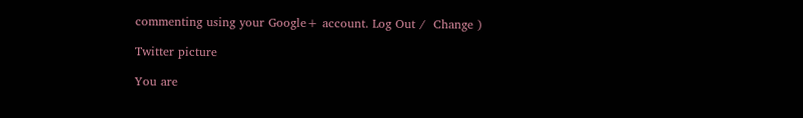commenting using your Google+ account. Log Out /  Change )

Twitter picture

You are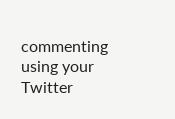commenting using your Twitter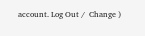account. Log Out /  Change )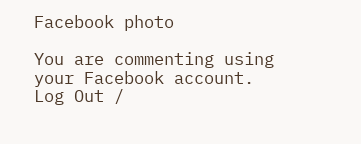Facebook photo

You are commenting using your Facebook account. Log Out /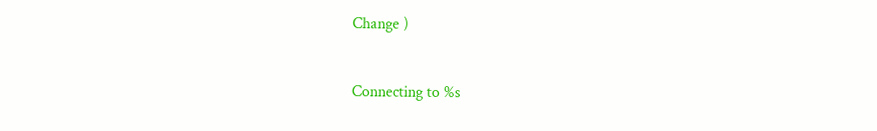Change )


Connecting to %s